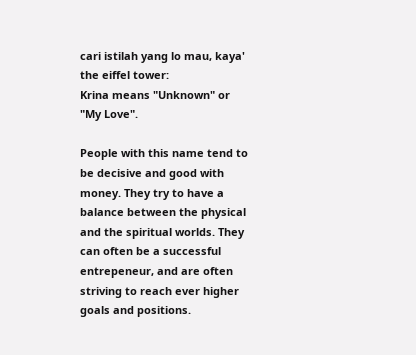cari istilah yang lo mau, kaya' the eiffel tower:
Krina means "Unknown" or "My Love".

People with this name tend to be decisive and good with money. They try to have a balance between the physical and the spiritual worlds. They can often be a successful entrepeneur, and are often striving to reach ever higher goals and positions.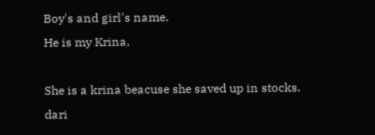Boy's and girl's name.
He is my Krina.

She is a krina beacuse she saved up in stocks.
dari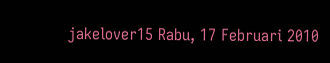jakelover15 Rabu, 17 Februari 2010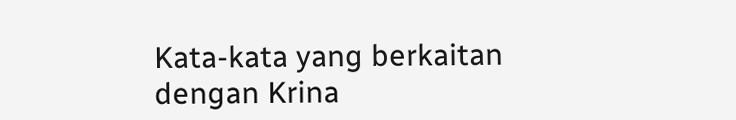Kata-kata yang berkaitan dengan Krina